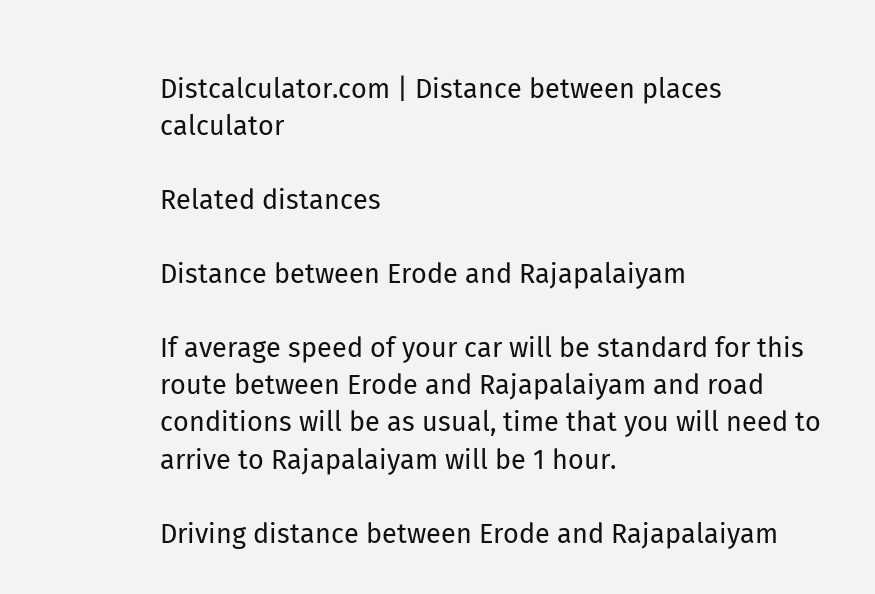Distcalculator.com | Distance between places calculator

Related distances

Distance between Erode and Rajapalaiyam

If average speed of your car will be standard for this route between Erode and Rajapalaiyam and road conditions will be as usual, time that you will need to arrive to Rajapalaiyam will be 1 hour.

Driving distance between Erode and Rajapalaiyam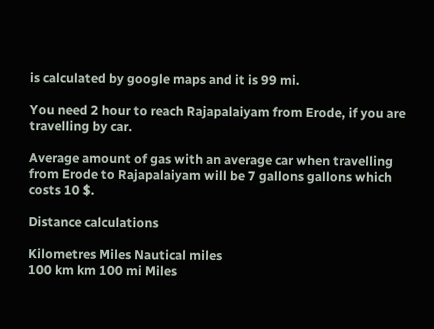is calculated by google maps and it is 99 mi.

You need 2 hour to reach Rajapalaiyam from Erode, if you are travelling by car.

Average amount of gas with an average car when travelling from Erode to Rajapalaiyam will be 7 gallons gallons which costs 10 $.

Distance calculations

Kilometres Miles Nautical miles
100 km km 100 mi Miles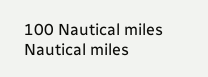100 Nautical miles Nautical miles